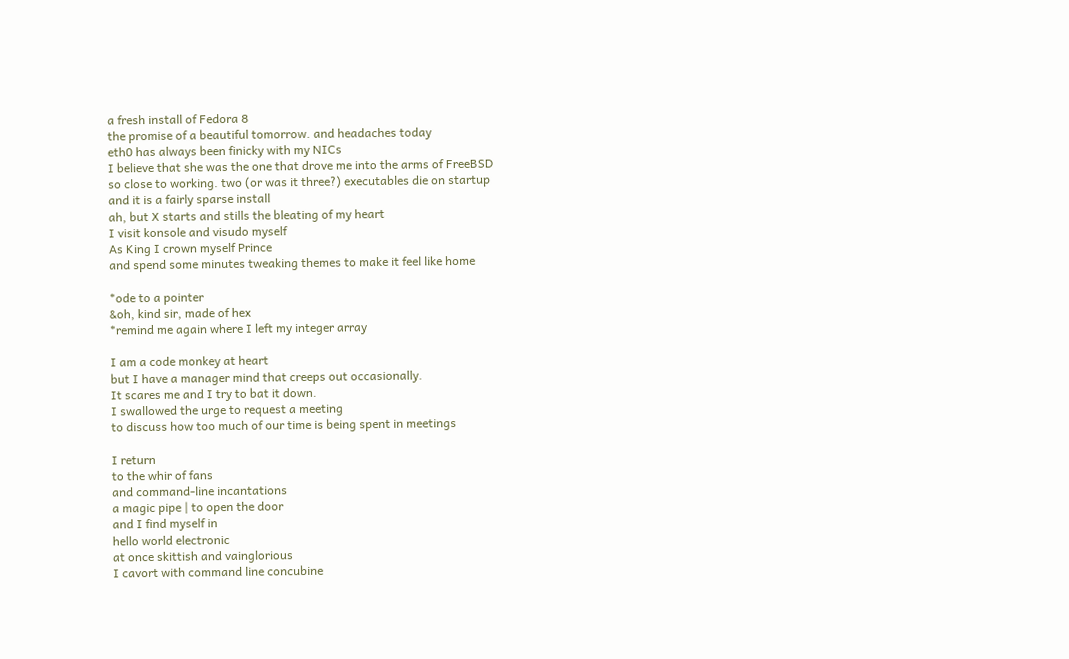a fresh install of Fedora 8
the promise of a beautiful tomorrow. and headaches today
eth0 has always been finicky with my NICs
I believe that she was the one that drove me into the arms of FreeBSD
so close to working. two (or was it three?) executables die on startup
and it is a fairly sparse install
ah, but X starts and stills the bleating of my heart
I visit konsole and visudo myself
As King I crown myself Prince
and spend some minutes tweaking themes to make it feel like home

*ode to a pointer
&oh, kind sir, made of hex
*remind me again where I left my integer array

I am a code monkey at heart
but I have a manager mind that creeps out occasionally.
It scares me and I try to bat it down.
I swallowed the urge to request a meeting
to discuss how too much of our time is being spent in meetings

I return
to the whir of fans
and command-line incantations
a magic pipe | to open the door
and I find myself in
hello world electronic
at once skittish and vainglorious
I cavort with command line concubine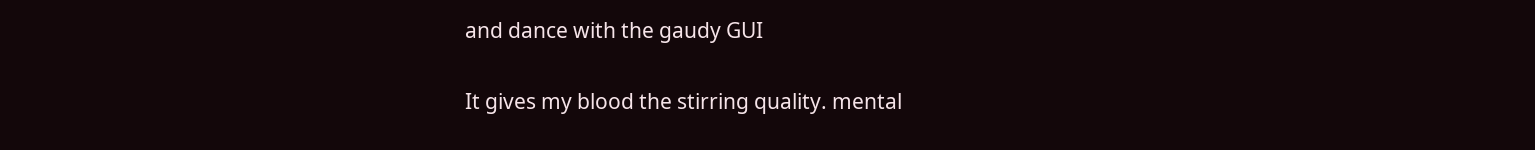and dance with the gaudy GUI

It gives my blood the stirring quality. mental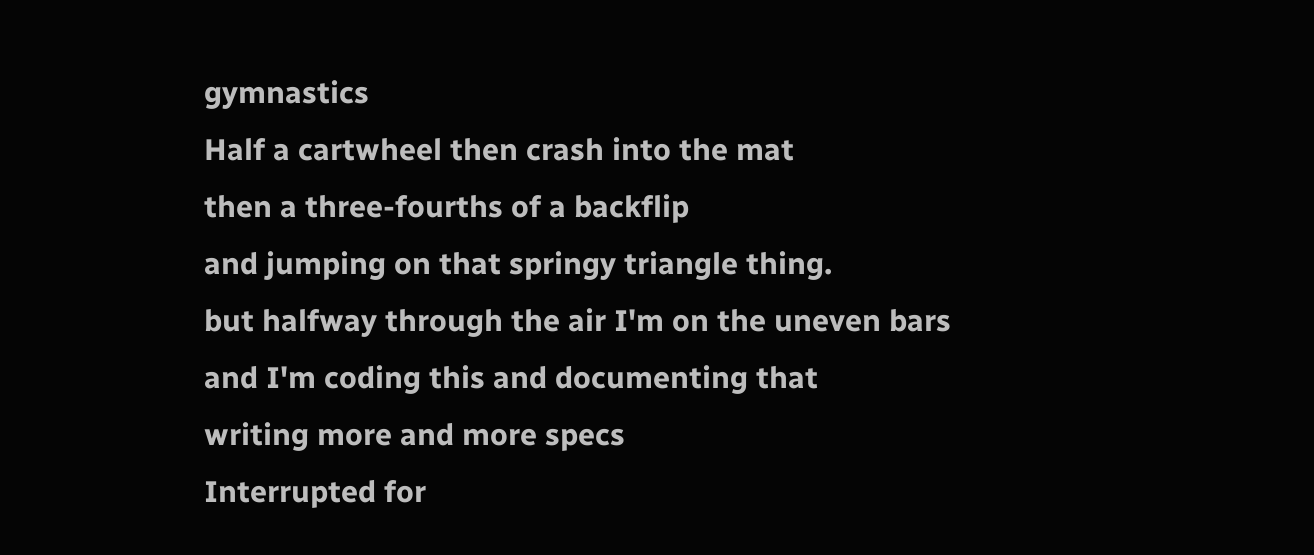gymnastics
Half a cartwheel then crash into the mat
then a three-fourths of a backflip
and jumping on that springy triangle thing.
but halfway through the air I'm on the uneven bars
and I'm coding this and documenting that
writing more and more specs
Interrupted for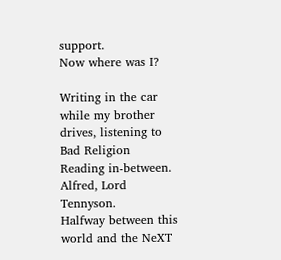support.
Now where was I?

Writing in the car while my brother drives, listening to Bad Religion
Reading in-between. Alfred, Lord Tennyson.
Halfway between this world and the NeXT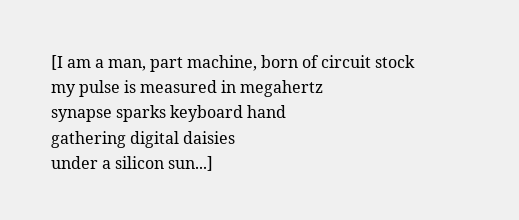[I am a man, part machine, born of circuit stock
my pulse is measured in megahertz
synapse sparks keyboard hand
gathering digital daisies
under a silicon sun...]